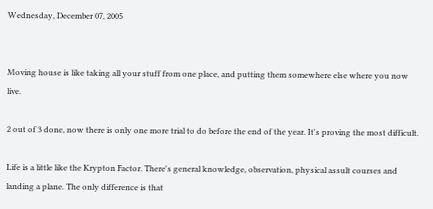Wednesday, December 07, 2005


Moving house is like taking all your stuff from one place, and putting them somewhere else where you now live.

2 out of 3 done, now there is only one more trial to do before the end of the year. It's proving the most difficult.

Life is a little like the Krypton Factor. There's general knowledge, observation, physical assult courses and landing a plane. The only difference is that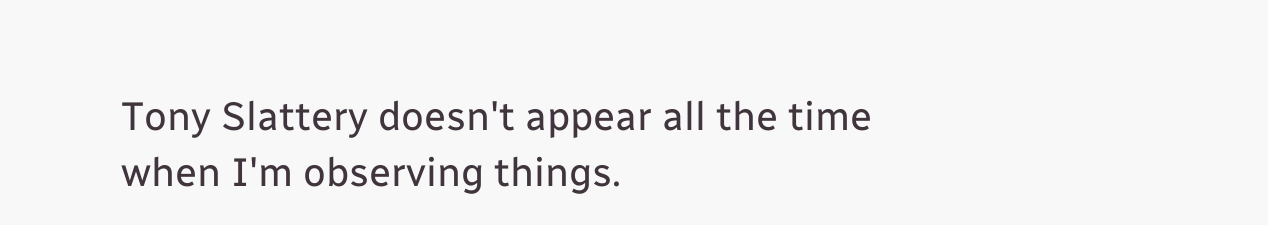Tony Slattery doesn't appear all the time when I'm observing things.